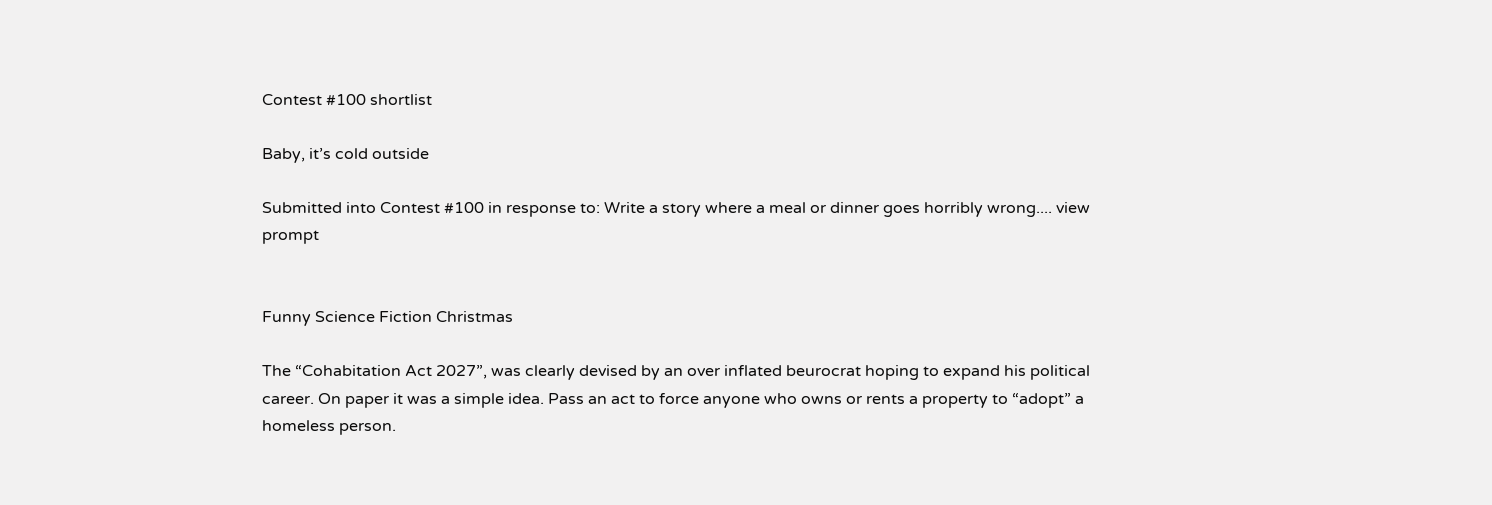Contest #100 shortlist

Baby, it’s cold outside

Submitted into Contest #100 in response to: Write a story where a meal or dinner goes horribly wrong.... view prompt


Funny Science Fiction Christmas

The “Cohabitation Act 2027”, was clearly devised by an over inflated beurocrat hoping to expand his political career. On paper it was a simple idea. Pass an act to force anyone who owns or rents a property to “adopt” a homeless person.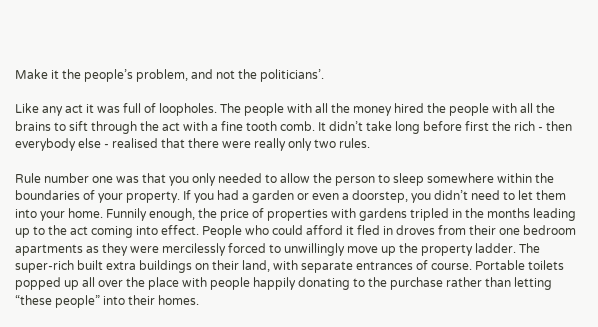Make it the people’s problem, and not the politicians’.

Like any act it was full of loopholes. The people with all the money hired the people with all the brains to sift through the act with a fine tooth comb. It didn’t take long before first the rich - then everybody else - realised that there were really only two rules.

Rule number one was that you only needed to allow the person to sleep somewhere within the boundaries of your property. If you had a garden or even a doorstep, you didn’t need to let them into your home. Funnily enough, the price of properties with gardens tripled in the months leading up to the act coming into effect. People who could afford it fled in droves from their one bedroom apartments as they were mercilessly forced to unwillingly move up the property ladder. The super-rich built extra buildings on their land, with separate entrances of course. Portable toilets popped up all over the place with people happily donating to the purchase rather than letting “these people” into their homes.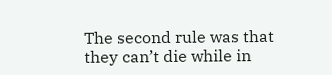The second rule was that they can’t die while in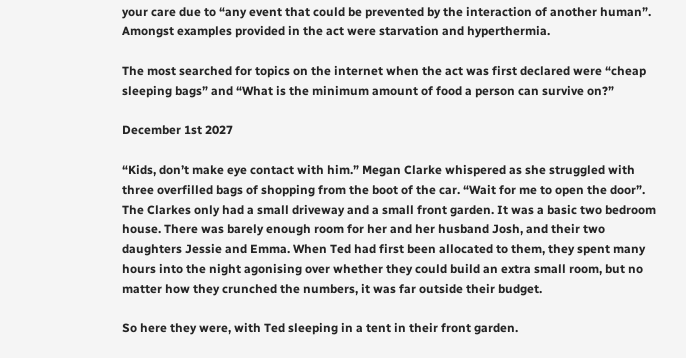your care due to “any event that could be prevented by the interaction of another human”. Amongst examples provided in the act were starvation and hyperthermia.

The most searched for topics on the internet when the act was first declared were “cheap sleeping bags” and “What is the minimum amount of food a person can survive on?”

December 1st 2027

“Kids, don’t make eye contact with him.” Megan Clarke whispered as she struggled with three overfilled bags of shopping from the boot of the car. “Wait for me to open the door”. The Clarkes only had a small driveway and a small front garden. It was a basic two bedroom house. There was barely enough room for her and her husband Josh, and their two daughters Jessie and Emma. When Ted had first been allocated to them, they spent many hours into the night agonising over whether they could build an extra small room, but no matter how they crunched the numbers, it was far outside their budget.

So here they were, with Ted sleeping in a tent in their front garden.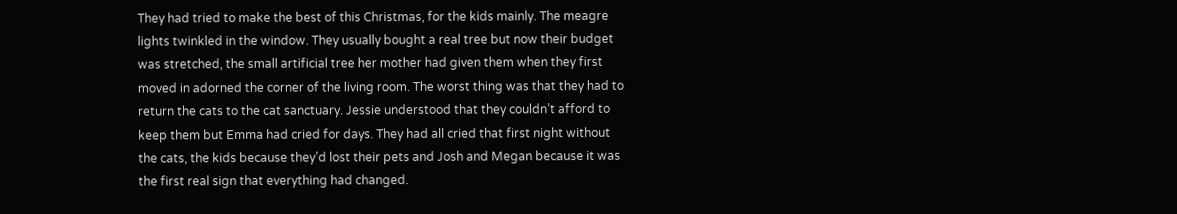They had tried to make the best of this Christmas, for the kids mainly. The meagre lights twinkled in the window. They usually bought a real tree but now their budget was stretched, the small artificial tree her mother had given them when they first moved in adorned the corner of the living room. The worst thing was that they had to return the cats to the cat sanctuary. Jessie understood that they couldn’t afford to keep them but Emma had cried for days. They had all cried that first night without the cats, the kids because they’d lost their pets and Josh and Megan because it was the first real sign that everything had changed.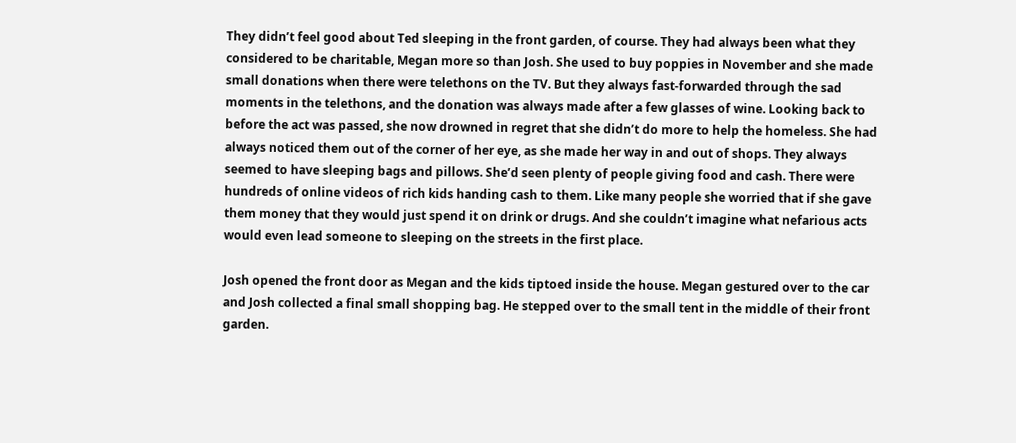They didn’t feel good about Ted sleeping in the front garden, of course. They had always been what they considered to be charitable, Megan more so than Josh. She used to buy poppies in November and she made small donations when there were telethons on the TV. But they always fast-forwarded through the sad moments in the telethons, and the donation was always made after a few glasses of wine. Looking back to before the act was passed, she now drowned in regret that she didn’t do more to help the homeless. She had always noticed them out of the corner of her eye, as she made her way in and out of shops. They always seemed to have sleeping bags and pillows. She’d seen plenty of people giving food and cash. There were hundreds of online videos of rich kids handing cash to them. Like many people she worried that if she gave them money that they would just spend it on drink or drugs. And she couldn’t imagine what nefarious acts would even lead someone to sleeping on the streets in the first place.

Josh opened the front door as Megan and the kids tiptoed inside the house. Megan gestured over to the car and Josh collected a final small shopping bag. He stepped over to the small tent in the middle of their front garden.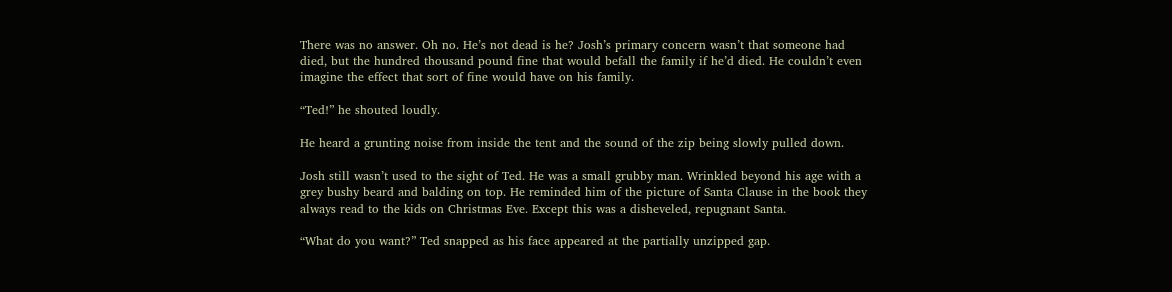There was no answer. Oh no. He’s not dead is he? Josh’s primary concern wasn’t that someone had died, but the hundred thousand pound fine that would befall the family if he’d died. He couldn’t even imagine the effect that sort of fine would have on his family.

“Ted!” he shouted loudly.

He heard a grunting noise from inside the tent and the sound of the zip being slowly pulled down.

Josh still wasn’t used to the sight of Ted. He was a small grubby man. Wrinkled beyond his age with a grey bushy beard and balding on top. He reminded him of the picture of Santa Clause in the book they always read to the kids on Christmas Eve. Except this was a disheveled, repugnant Santa.

“What do you want?” Ted snapped as his face appeared at the partially unzipped gap.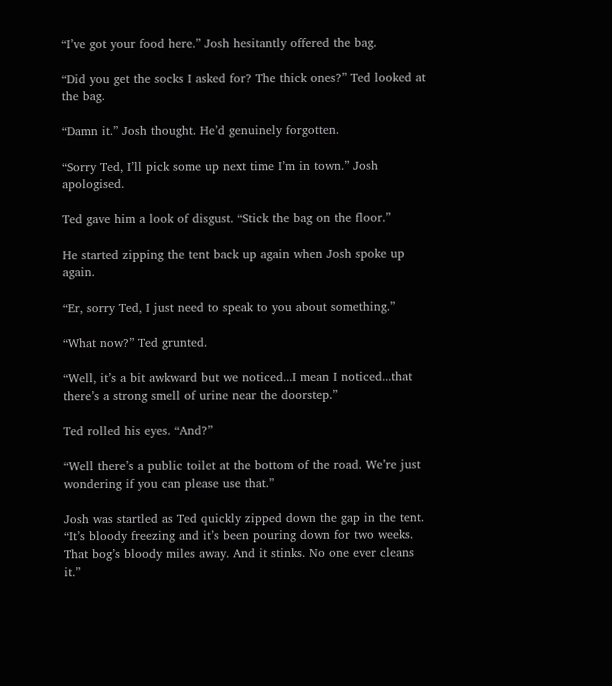“I’ve got your food here.” Josh hesitantly offered the bag.

“Did you get the socks I asked for? The thick ones?” Ted looked at the bag.

“Damn it.” Josh thought. He’d genuinely forgotten.

“Sorry Ted, I’ll pick some up next time I’m in town.” Josh apologised.

Ted gave him a look of disgust. “Stick the bag on the floor.”

He started zipping the tent back up again when Josh spoke up again.

“Er, sorry Ted, I just need to speak to you about something.”

“What now?” Ted grunted.

“Well, it’s a bit awkward but we noticed...I mean I noticed...that there’s a strong smell of urine near the doorstep.”

Ted rolled his eyes. “And?”

“Well there’s a public toilet at the bottom of the road. We’re just wondering if you can please use that.”

Josh was startled as Ted quickly zipped down the gap in the tent. “It’s bloody freezing and it’s been pouring down for two weeks. That bog’s bloody miles away. And it stinks. No one ever cleans it.”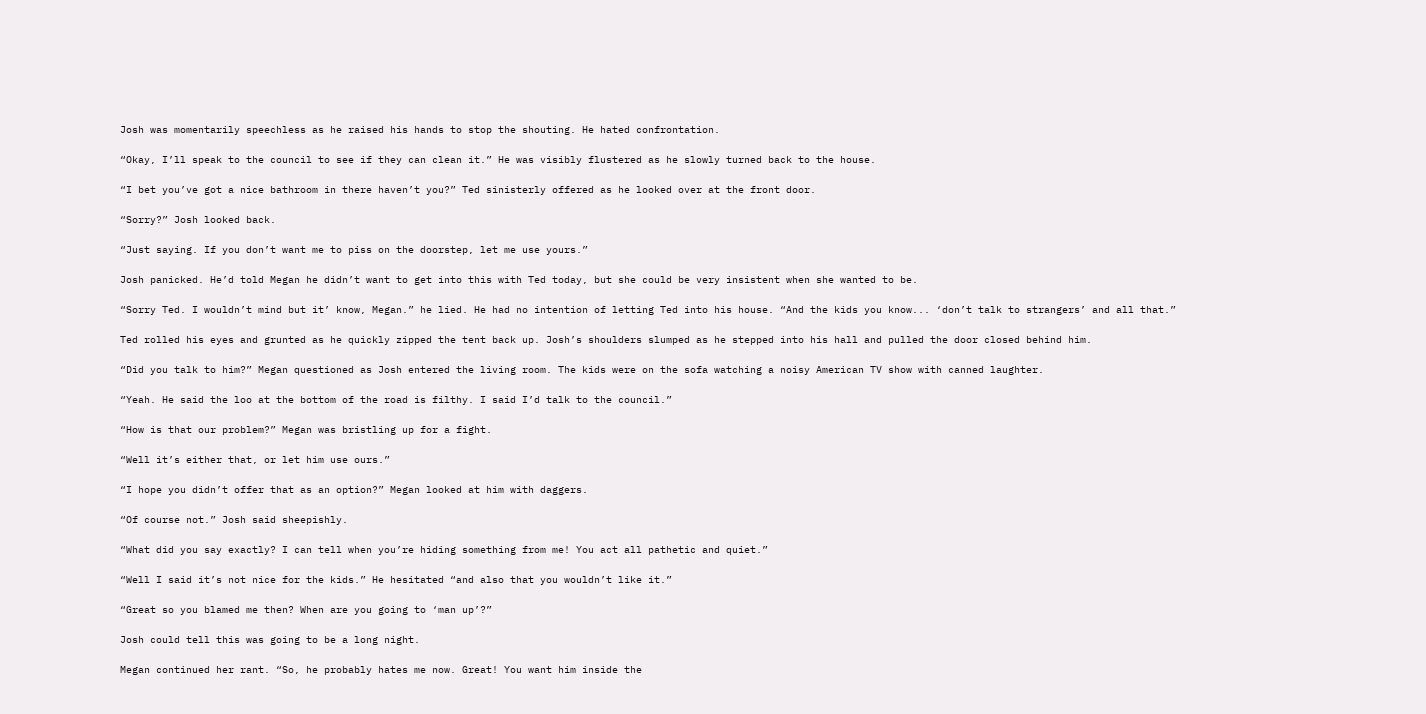Josh was momentarily speechless as he raised his hands to stop the shouting. He hated confrontation.

“Okay, I’ll speak to the council to see if they can clean it.” He was visibly flustered as he slowly turned back to the house.

“I bet you’ve got a nice bathroom in there haven’t you?” Ted sinisterly offered as he looked over at the front door.

“Sorry?” Josh looked back.

“Just saying. If you don’t want me to piss on the doorstep, let me use yours.”

Josh panicked. He’d told Megan he didn’t want to get into this with Ted today, but she could be very insistent when she wanted to be.

“Sorry Ted. I wouldn’t mind but it’ know, Megan.” he lied. He had no intention of letting Ted into his house. “And the kids you know... ‘don’t talk to strangers’ and all that.”

Ted rolled his eyes and grunted as he quickly zipped the tent back up. Josh’s shoulders slumped as he stepped into his hall and pulled the door closed behind him.

“Did you talk to him?” Megan questioned as Josh entered the living room. The kids were on the sofa watching a noisy American TV show with canned laughter.

“Yeah. He said the loo at the bottom of the road is filthy. I said I’d talk to the council.”

“How is that our problem?” Megan was bristling up for a fight.

“Well it’s either that, or let him use ours.”

“I hope you didn’t offer that as an option?” Megan looked at him with daggers.

“Of course not.” Josh said sheepishly.

“What did you say exactly? I can tell when you’re hiding something from me! You act all pathetic and quiet.”

“Well I said it’s not nice for the kids.” He hesitated “and also that you wouldn’t like it.”

“Great so you blamed me then? When are you going to ‘man up’?”

Josh could tell this was going to be a long night.

Megan continued her rant. “So, he probably hates me now. Great! You want him inside the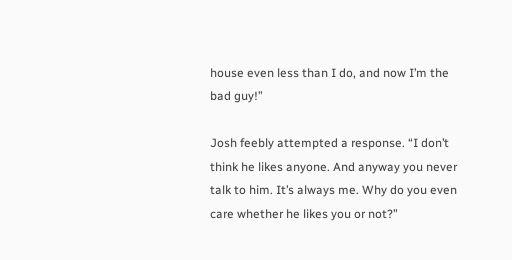house even less than I do, and now I’m the bad guy!”

Josh feebly attempted a response. “I don’t think he likes anyone. And anyway you never talk to him. It’s always me. Why do you even care whether he likes you or not?”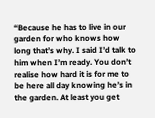“Because he has to live in our garden for who knows how long that’s why. I said I’d talk to him when I’m ready. You don’t realise how hard it is for me to be here all day knowing he’s in the garden. At least you get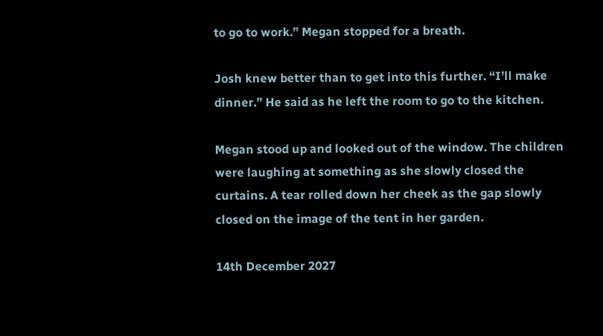to go to work.” Megan stopped for a breath.

Josh knew better than to get into this further. “I’ll make dinner.” He said as he left the room to go to the kitchen.

Megan stood up and looked out of the window. The children were laughing at something as she slowly closed the curtains. A tear rolled down her cheek as the gap slowly closed on the image of the tent in her garden.

14th December 2027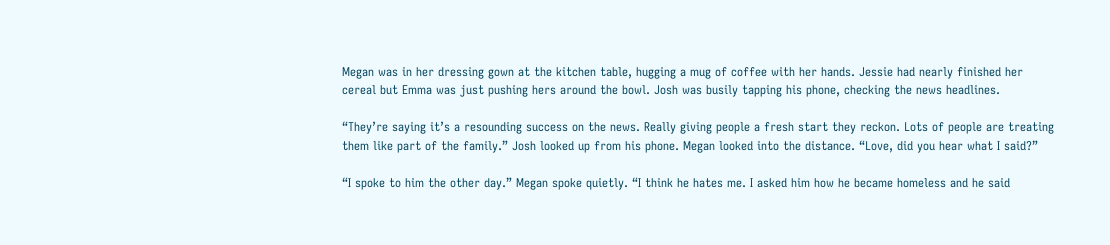Megan was in her dressing gown at the kitchen table, hugging a mug of coffee with her hands. Jessie had nearly finished her cereal but Emma was just pushing hers around the bowl. Josh was busily tapping his phone, checking the news headlines.

“They’re saying it’s a resounding success on the news. Really giving people a fresh start they reckon. Lots of people are treating them like part of the family.” Josh looked up from his phone. Megan looked into the distance. “Love, did you hear what I said?”

“I spoke to him the other day.” Megan spoke quietly. “I think he hates me. I asked him how he became homeless and he said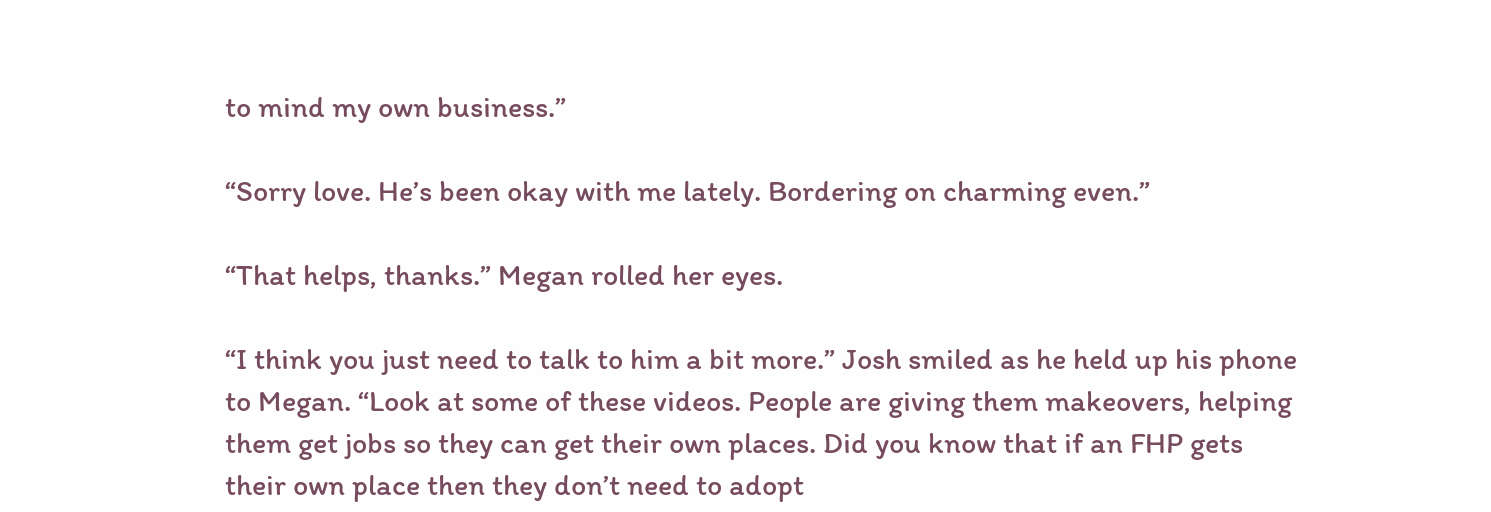to mind my own business.”

“Sorry love. He’s been okay with me lately. Bordering on charming even.”

“That helps, thanks.” Megan rolled her eyes.

“I think you just need to talk to him a bit more.” Josh smiled as he held up his phone to Megan. “Look at some of these videos. People are giving them makeovers, helping them get jobs so they can get their own places. Did you know that if an FHP gets their own place then they don’t need to adopt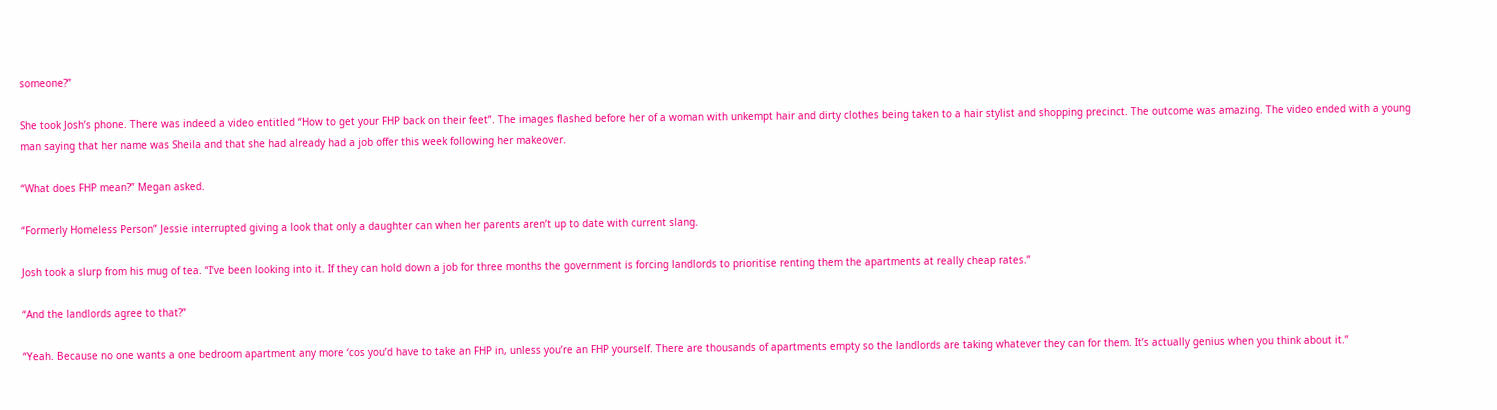someone?”

She took Josh’s phone. There was indeed a video entitled “How to get your FHP back on their feet”. The images flashed before her of a woman with unkempt hair and dirty clothes being taken to a hair stylist and shopping precinct. The outcome was amazing. The video ended with a young man saying that her name was Sheila and that she had already had a job offer this week following her makeover.

“What does FHP mean?” Megan asked.

“Formerly Homeless Person” Jessie interrupted giving a look that only a daughter can when her parents aren’t up to date with current slang.

Josh took a slurp from his mug of tea. “I’ve been looking into it. If they can hold down a job for three months the government is forcing landlords to prioritise renting them the apartments at really cheap rates.”

“And the landlords agree to that?”

“Yeah. Because no one wants a one bedroom apartment any more ‘cos you’d have to take an FHP in, unless you’re an FHP yourself. There are thousands of apartments empty so the landlords are taking whatever they can for them. It’s actually genius when you think about it.”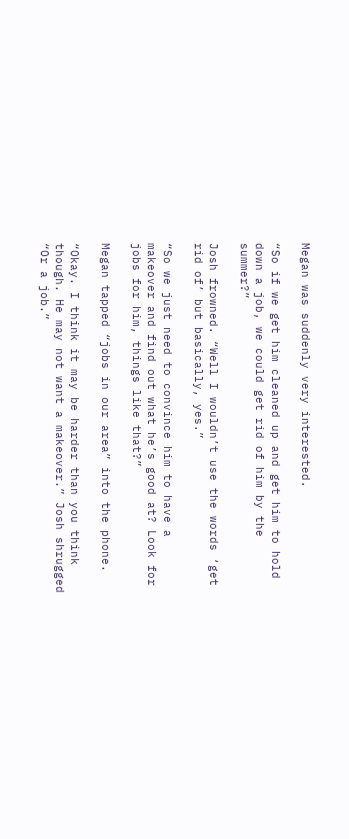Megan was suddenly very interested.

“So if we get him cleaned up and get him to hold down a job, we could get rid of him by the summer?”

Josh frowned. “Well I wouldn’t use the words ‘get rid of’ but basically, yes.”

“So we just need to convince him to have a makeover and find out what he’s good at? Look for jobs for him, things like that?”

Megan tapped “jobs in our area” into the phone.

“Okay. I think it may be harder than you think though. He may not want a makeover.” Josh shrugged “Or a job.”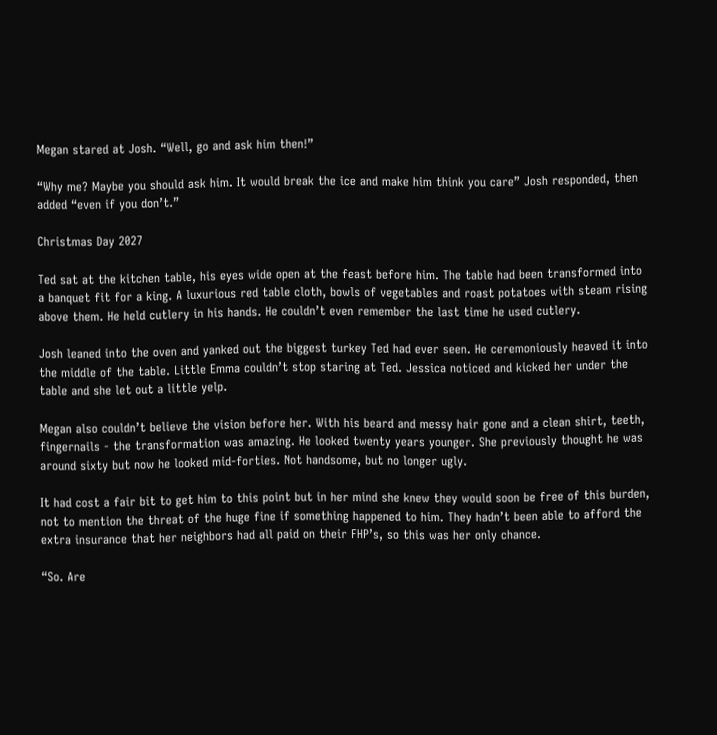Megan stared at Josh. “Well, go and ask him then!”

“Why me? Maybe you should ask him. It would break the ice and make him think you care” Josh responded, then added “even if you don’t.”

Christmas Day 2027

Ted sat at the kitchen table, his eyes wide open at the feast before him. The table had been transformed into a banquet fit for a king. A luxurious red table cloth, bowls of vegetables and roast potatoes with steam rising above them. He held cutlery in his hands. He couldn’t even remember the last time he used cutlery.

Josh leaned into the oven and yanked out the biggest turkey Ted had ever seen. He ceremoniously heaved it into the middle of the table. Little Emma couldn’t stop staring at Ted. Jessica noticed and kicked her under the table and she let out a little yelp.

Megan also couldn’t believe the vision before her. With his beard and messy hair gone and a clean shirt, teeth, fingernails - the transformation was amazing. He looked twenty years younger. She previously thought he was around sixty but now he looked mid-forties. Not handsome, but no longer ugly.

It had cost a fair bit to get him to this point but in her mind she knew they would soon be free of this burden, not to mention the threat of the huge fine if something happened to him. They hadn’t been able to afford the extra insurance that her neighbors had all paid on their FHP’s, so this was her only chance.

“So. Are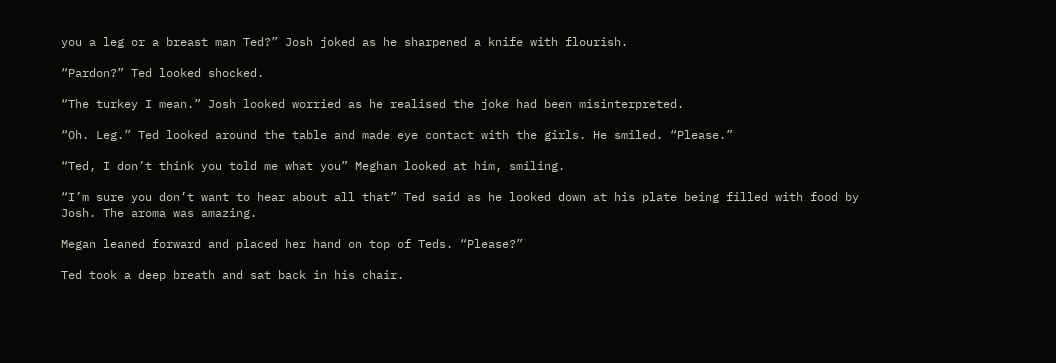you a leg or a breast man Ted?” Josh joked as he sharpened a knife with flourish.

“Pardon?” Ted looked shocked.

“The turkey I mean.” Josh looked worried as he realised the joke had been misinterpreted.

“Oh. Leg.” Ted looked around the table and made eye contact with the girls. He smiled. “Please.”

“Ted, I don’t think you told me what you” Meghan looked at him, smiling.

“I’m sure you don’t want to hear about all that” Ted said as he looked down at his plate being filled with food by Josh. The aroma was amazing.

Megan leaned forward and placed her hand on top of Teds. “Please?”

Ted took a deep breath and sat back in his chair.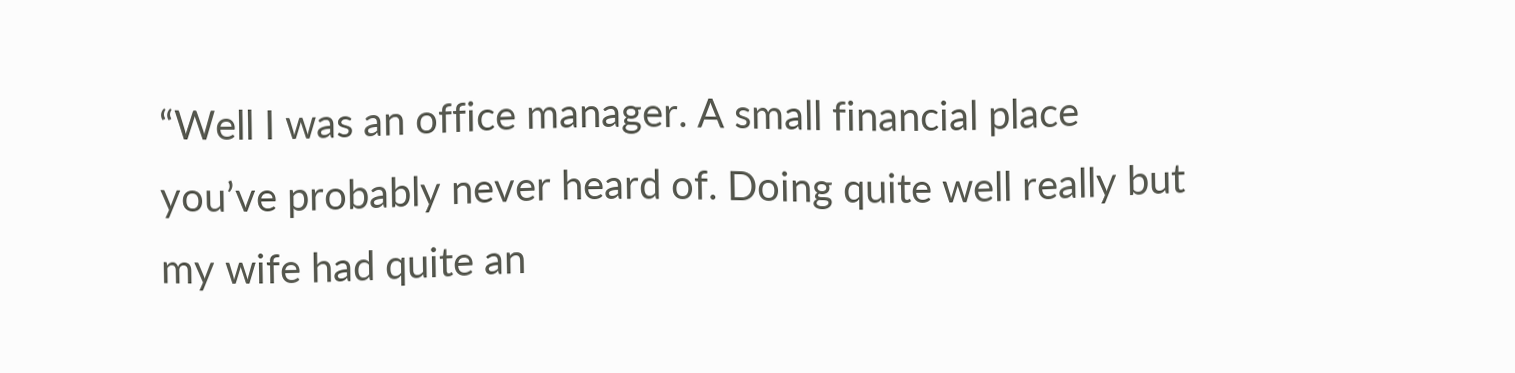“Well I was an office manager. A small financial place you’ve probably never heard of. Doing quite well really but my wife had quite an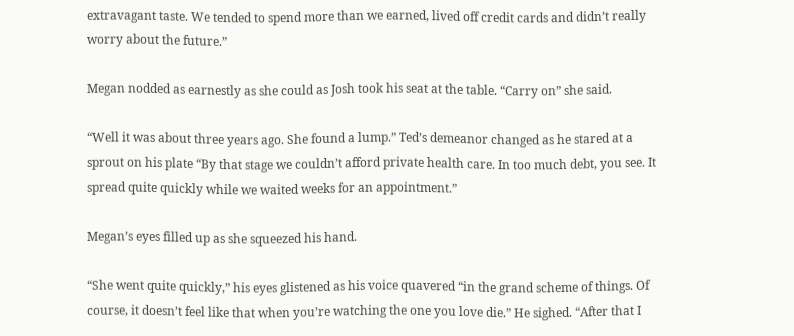extravagant taste. We tended to spend more than we earned, lived off credit cards and didn’t really worry about the future.”

Megan nodded as earnestly as she could as Josh took his seat at the table. “Carry on” she said.

“Well it was about three years ago. She found a lump.” Ted’s demeanor changed as he stared at a sprout on his plate “By that stage we couldn’t afford private health care. In too much debt, you see. It spread quite quickly while we waited weeks for an appointment.”

Megan’s eyes filled up as she squeezed his hand.

“She went quite quickly,” his eyes glistened as his voice quavered “in the grand scheme of things. Of course, it doesn’t feel like that when you’re watching the one you love die.” He sighed. “After that I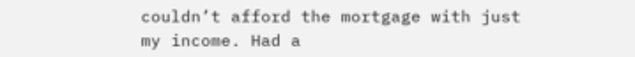couldn’t afford the mortgage with just my income. Had a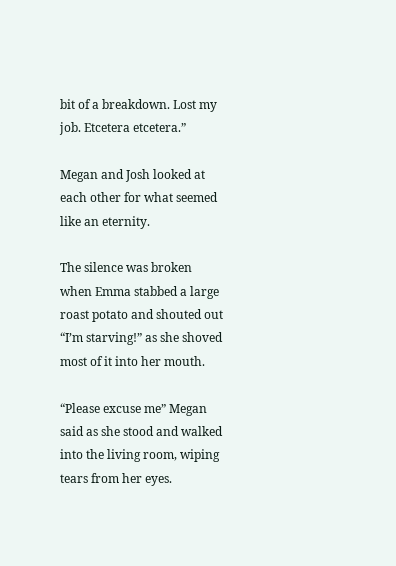bit of a breakdown. Lost my job. Etcetera etcetera.”

Megan and Josh looked at each other for what seemed like an eternity.

The silence was broken when Emma stabbed a large roast potato and shouted out “I’m starving!” as she shoved most of it into her mouth.

“Please excuse me” Megan said as she stood and walked into the living room, wiping tears from her eyes.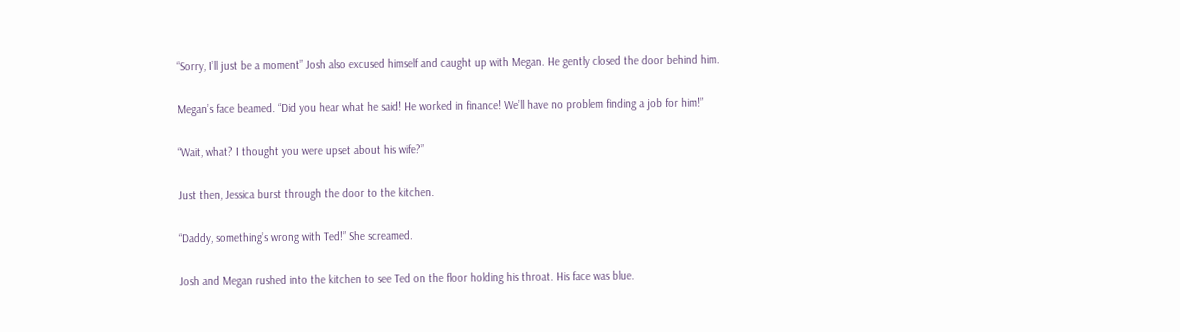“Sorry, I’ll just be a moment” Josh also excused himself and caught up with Megan. He gently closed the door behind him.

Megan’s face beamed. “Did you hear what he said! He worked in finance! We’ll have no problem finding a job for him!”

“Wait, what? I thought you were upset about his wife?”

Just then, Jessica burst through the door to the kitchen.

“Daddy, something’s wrong with Ted!” She screamed.

Josh and Megan rushed into the kitchen to see Ted on the floor holding his throat. His face was blue.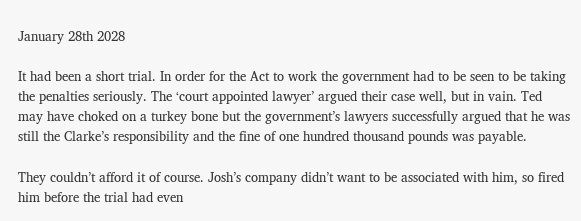January 28th 2028

It had been a short trial. In order for the Act to work the government had to be seen to be taking the penalties seriously. The ‘court appointed lawyer’ argued their case well, but in vain. Ted may have choked on a turkey bone but the government’s lawyers successfully argued that he was still the Clarke’s responsibility and the fine of one hundred thousand pounds was payable.

They couldn’t afford it of course. Josh’s company didn’t want to be associated with him, so fired him before the trial had even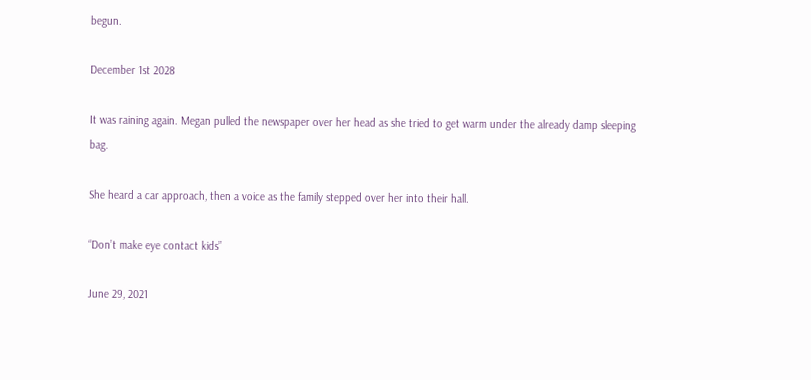begun.

December 1st 2028

It was raining again. Megan pulled the newspaper over her head as she tried to get warm under the already damp sleeping bag.

She heard a car approach, then a voice as the family stepped over her into their hall.

“Don’t make eye contact kids”

June 29, 2021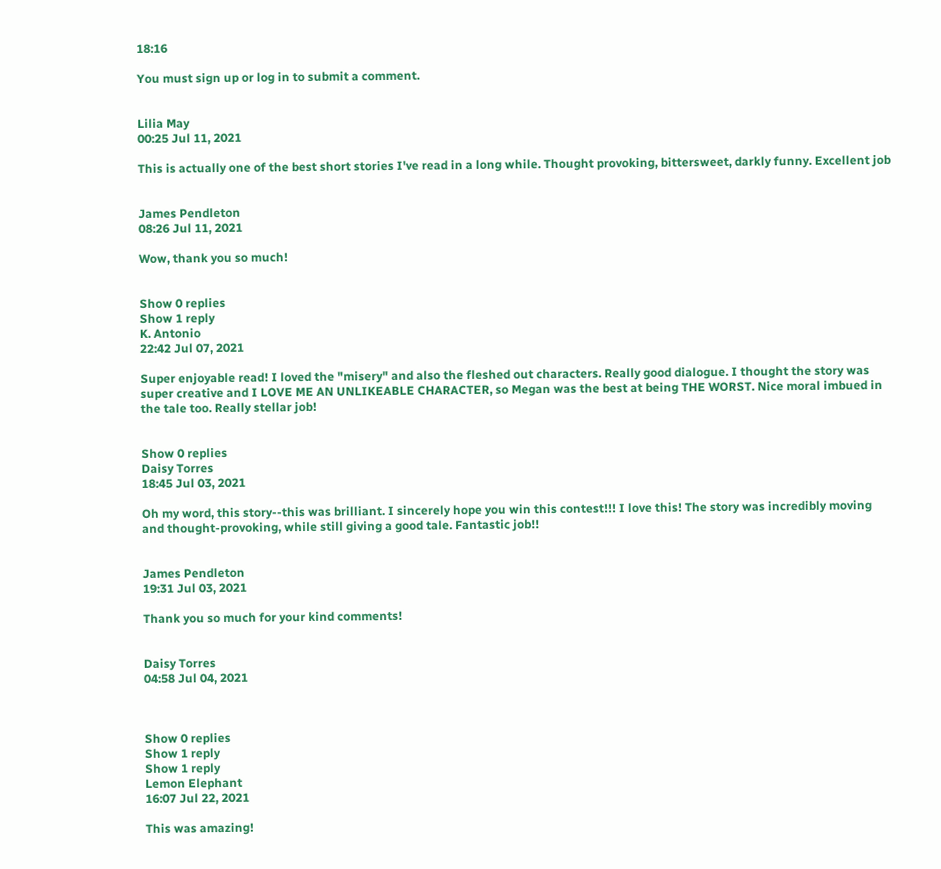18:16

You must sign up or log in to submit a comment.


Lilia May
00:25 Jul 11, 2021

This is actually one of the best short stories I've read in a long while. Thought provoking, bittersweet, darkly funny. Excellent job


James Pendleton
08:26 Jul 11, 2021

Wow, thank you so much!


Show 0 replies
Show 1 reply
K. Antonio
22:42 Jul 07, 2021

Super enjoyable read! I loved the "misery" and also the fleshed out characters. Really good dialogue. I thought the story was super creative and I LOVE ME AN UNLIKEABLE CHARACTER, so Megan was the best at being THE WORST. Nice moral imbued in the tale too. Really stellar job!


Show 0 replies
Daisy Torres
18:45 Jul 03, 2021

Oh my word, this story--this was brilliant. I sincerely hope you win this contest!!! I love this! The story was incredibly moving and thought-provoking, while still giving a good tale. Fantastic job!!


James Pendleton
19:31 Jul 03, 2021

Thank you so much for your kind comments!


Daisy Torres
04:58 Jul 04, 2021



Show 0 replies
Show 1 reply
Show 1 reply
Lemon Elephant
16:07 Jul 22, 2021

This was amazing!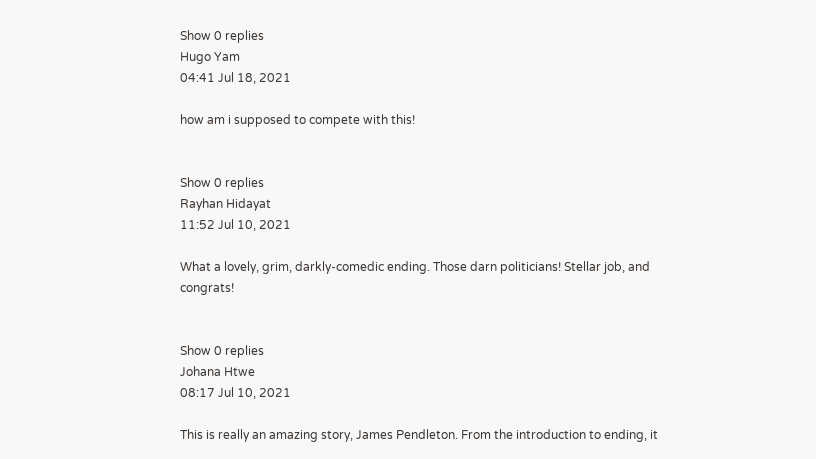Show 0 replies
Hugo Yam
04:41 Jul 18, 2021

how am i supposed to compete with this!


Show 0 replies
Rayhan Hidayat
11:52 Jul 10, 2021

What a lovely, grim, darkly-comedic ending. Those darn politicians! Stellar job, and congrats!


Show 0 replies
Johana Htwe
08:17 Jul 10, 2021

This is really an amazing story, James Pendleton. From the introduction to ending, it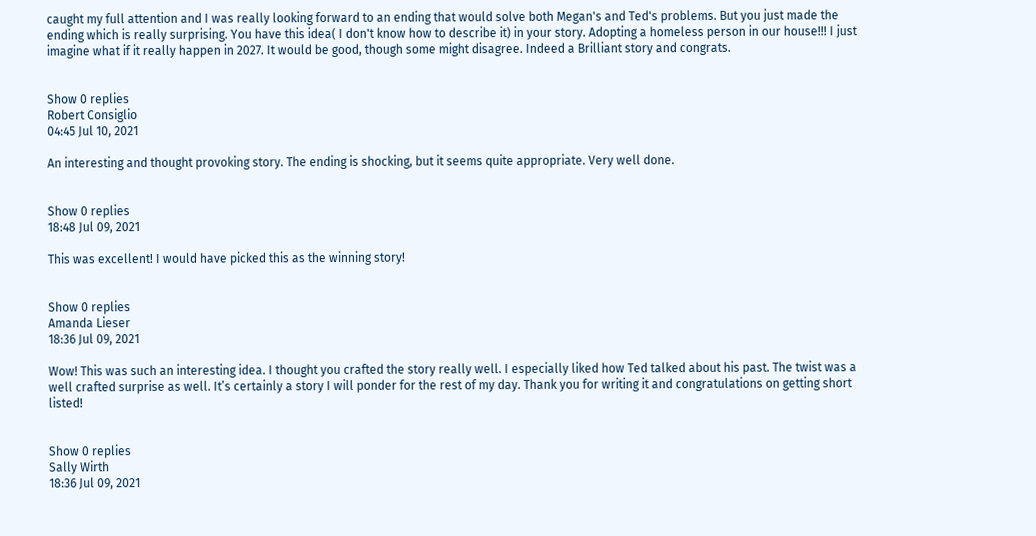caught my full attention and I was really looking forward to an ending that would solve both Megan's and Ted's problems. But you just made the ending which is really surprising. You have this idea( I don't know how to describe it) in your story. Adopting a homeless person in our house!!! I just imagine what if it really happen in 2027. It would be good, though some might disagree. Indeed a Brilliant story and congrats.


Show 0 replies
Robert Consiglio
04:45 Jul 10, 2021

An interesting and thought provoking story. The ending is shocking, but it seems quite appropriate. Very well done.


Show 0 replies
18:48 Jul 09, 2021

This was excellent! I would have picked this as the winning story!


Show 0 replies
Amanda Lieser
18:36 Jul 09, 2021

Wow! This was such an interesting idea. I thought you crafted the story really well. I especially liked how Ted talked about his past. The twist was a well crafted surprise as well. It’s certainly a story I will ponder for the rest of my day. Thank you for writing it and congratulations on getting short listed!


Show 0 replies
Sally Wirth
18:36 Jul 09, 2021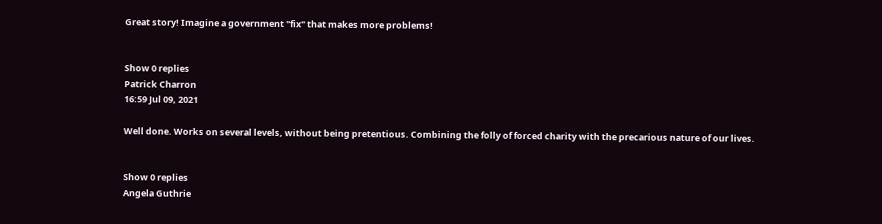Great story! Imagine a government "fix" that makes more problems!


Show 0 replies
Patrick Charron
16:59 Jul 09, 2021

Well done. Works on several levels, without being pretentious. Combining the folly of forced charity with the precarious nature of our lives.


Show 0 replies
Angela Guthrie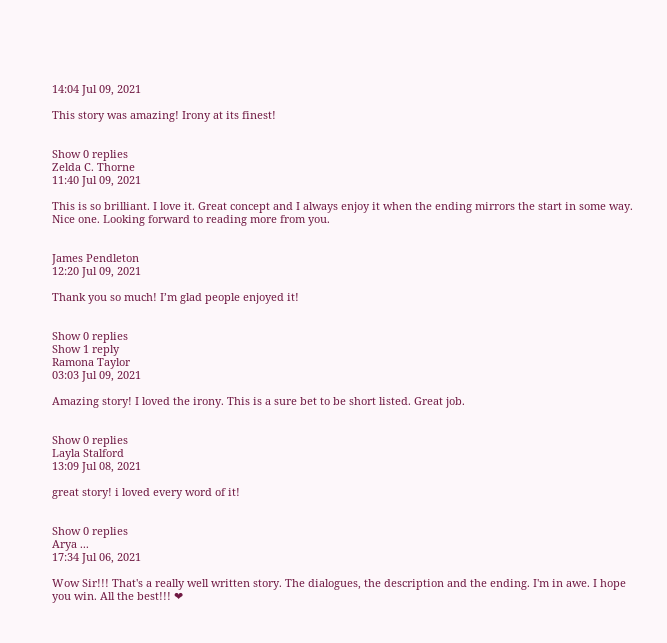14:04 Jul 09, 2021

This story was amazing! Irony at its finest!


Show 0 replies
Zelda C. Thorne
11:40 Jul 09, 2021

This is so brilliant. I love it. Great concept and I always enjoy it when the ending mirrors the start in some way. Nice one. Looking forward to reading more from you.


James Pendleton
12:20 Jul 09, 2021

Thank you so much! I’m glad people enjoyed it!


Show 0 replies
Show 1 reply
Ramona Taylor
03:03 Jul 09, 2021

Amazing story! I loved the irony. This is a sure bet to be short listed. Great job.


Show 0 replies
Layla Stalford
13:09 Jul 08, 2021

great story! i loved every word of it!


Show 0 replies
Arya ...
17:34 Jul 06, 2021

Wow Sir!!! That's a really well written story. The dialogues, the description and the ending. I'm in awe. I hope you win. All the best!!! ❤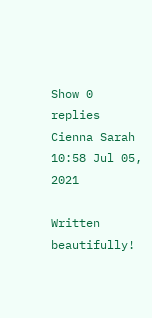Show 0 replies
Cienna Sarah
10:58 Jul 05, 2021

Written beautifully!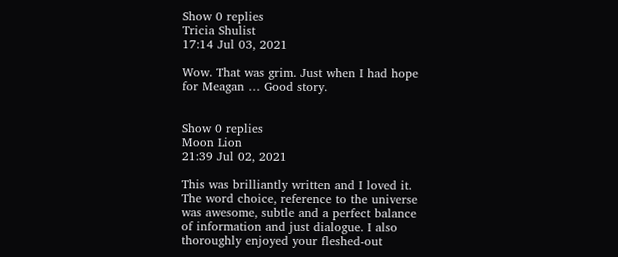Show 0 replies
Tricia Shulist
17:14 Jul 03, 2021

Wow. That was grim. Just when I had hope for Meagan … Good story.


Show 0 replies
Moon Lion
21:39 Jul 02, 2021

This was brilliantly written and I loved it. The word choice, reference to the universe was awesome, subtle and a perfect balance of information and just dialogue. I also thoroughly enjoyed your fleshed-out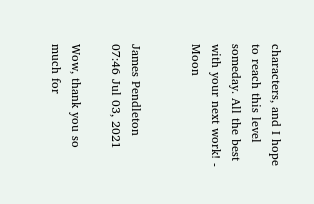characters, and I hope to reach this level someday. All the best with your next work! - Moon


James Pendleton
07:46 Jul 03, 2021

Wow, thank you so much for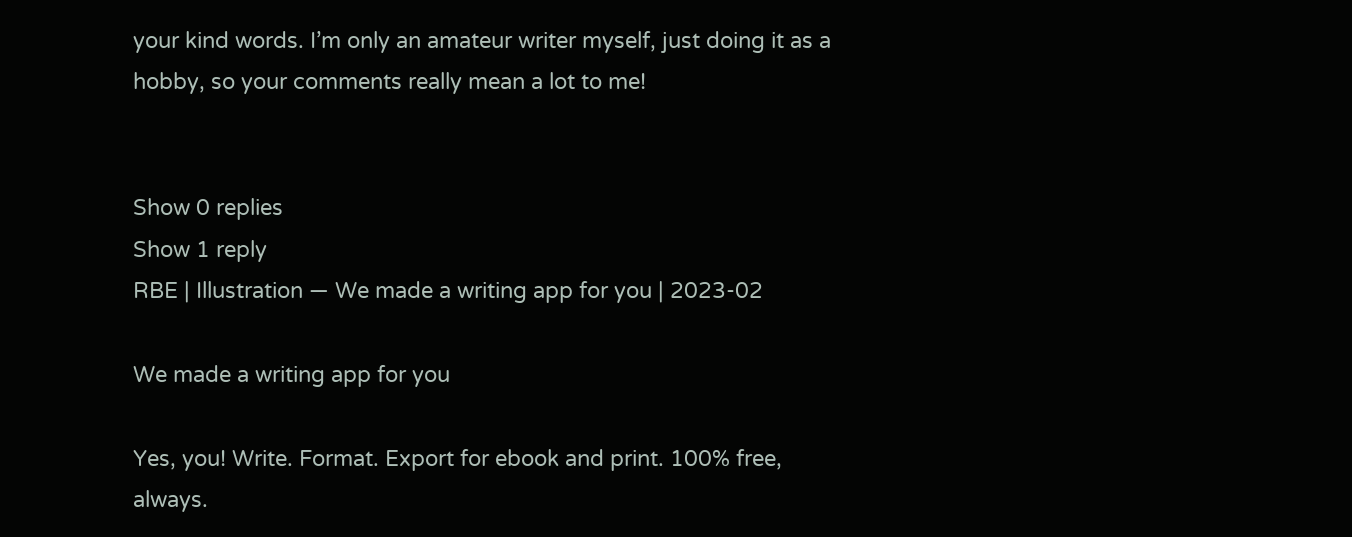your kind words. I’m only an amateur writer myself, just doing it as a hobby, so your comments really mean a lot to me!


Show 0 replies
Show 1 reply
RBE | Illustration — We made a writing app for you | 2023-02

We made a writing app for you

Yes, you! Write. Format. Export for ebook and print. 100% free, always.